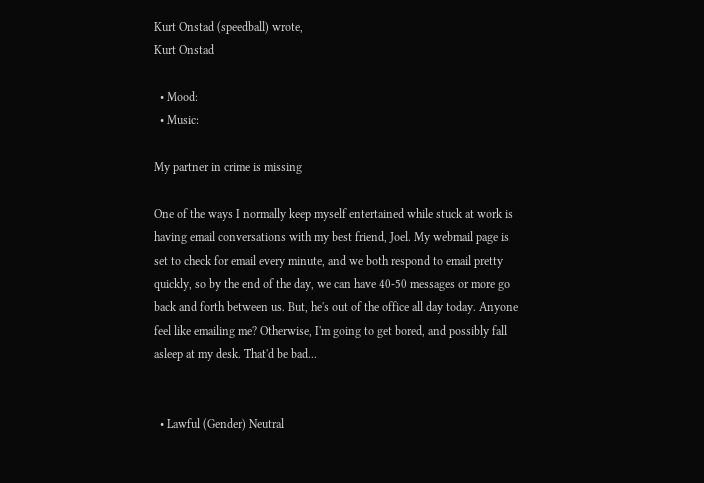Kurt Onstad (speedball) wrote,
Kurt Onstad

  • Mood:
  • Music:

My partner in crime is missing

One of the ways I normally keep myself entertained while stuck at work is having email conversations with my best friend, Joel. My webmail page is set to check for email every minute, and we both respond to email pretty quickly, so by the end of the day, we can have 40-50 messages or more go back and forth between us. But, he's out of the office all day today. Anyone feel like emailing me? Otherwise, I'm going to get bored, and possibly fall asleep at my desk. That'd be bad...


  • Lawful (Gender) Neutral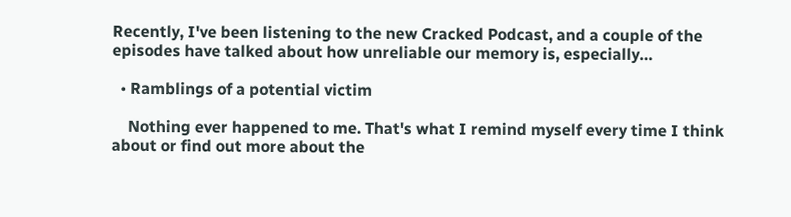Recently, I've been listening to the new Cracked Podcast, and a couple of the episodes have talked about how unreliable our memory is, especially…

  • Ramblings of a potential victim

    Nothing ever happened to me. That's what I remind myself every time I think about or find out more about the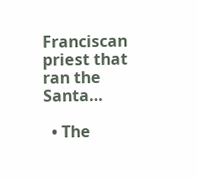Franciscan priest that ran the Santa…

  • The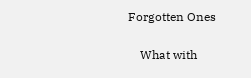Forgotten Ones

    What with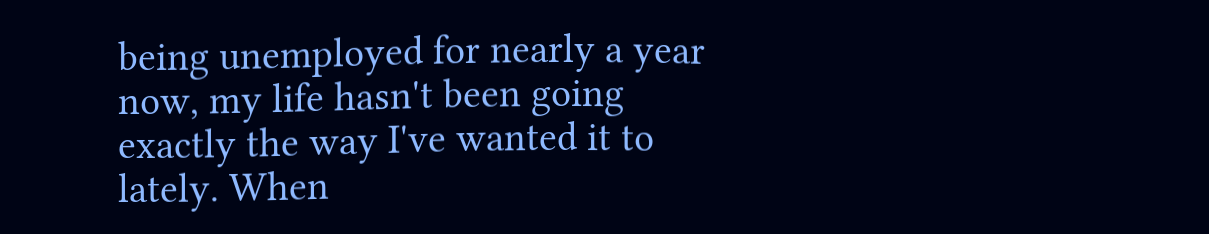being unemployed for nearly a year now, my life hasn't been going exactly the way I've wanted it to lately. When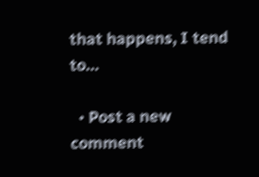that happens, I tend to…

  • Post a new comment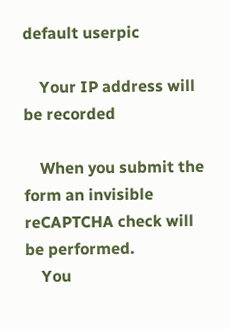default userpic

    Your IP address will be recorded

    When you submit the form an invisible reCAPTCHA check will be performed.
    You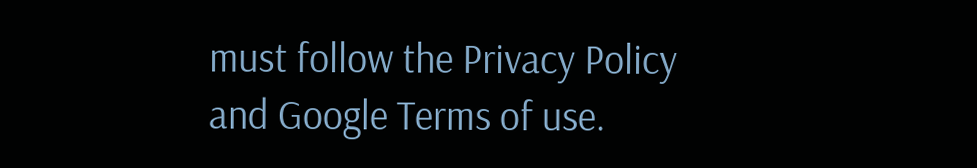must follow the Privacy Policy and Google Terms of use.